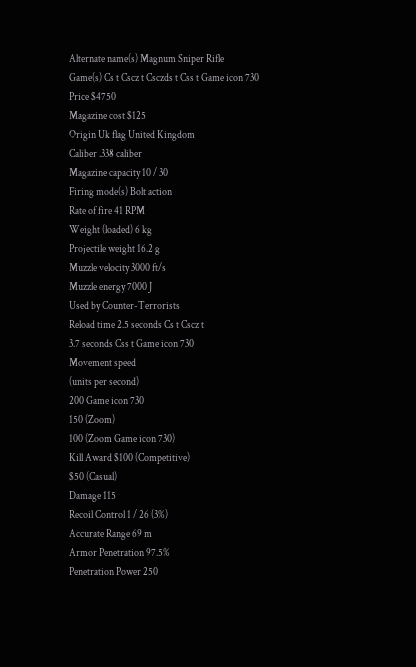Alternate name(s) Magnum Sniper Rifle
Game(s) Cs t Cscz t Csczds t Css t Game icon 730
Price $4750
Magazine cost $125
Origin Uk flag United Kingdom
Caliber .338 caliber
Magazine capacity 10 / 30
Firing mode(s) Bolt action
Rate of fire 41 RPM
Weight (loaded) 6 kg
Projectile weight 16.2 g
Muzzle velocity 3000 ft/s
Muzzle energy 7000 J
Used by Counter-Terrorists
Reload time 2.5 seconds Cs t Cscz t
3.7 seconds Css t Game icon 730
Movement speed
(units per second)
200 Game icon 730
150 (Zoom)
100 (Zoom Game icon 730)
Kill Award $100 (Competitive)
$50 (Casual)
Damage 115
Recoil Control 1 / 26 (3%)
Accurate Range 69 m
Armor Penetration 97.5%
Penetration Power 250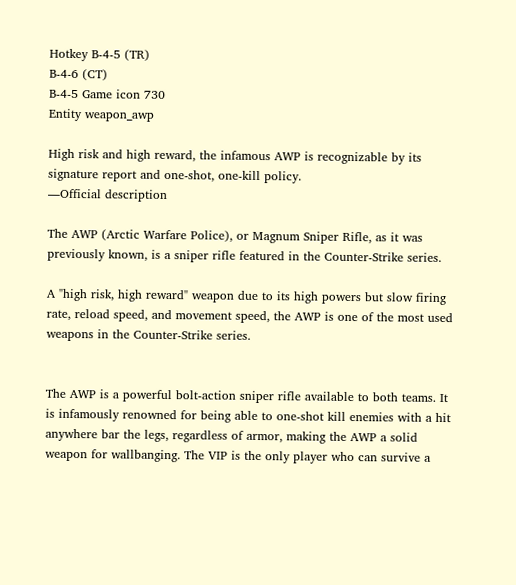Hotkey B-4-5 (TR)
B-4-6 (CT)
B-4-5 Game icon 730
Entity weapon_awp

High risk and high reward, the infamous AWP is recognizable by its signature report and one-shot, one-kill policy.
―Official description

The AWP (Arctic Warfare Police), or Magnum Sniper Rifle, as it was previously known, is a sniper rifle featured in the Counter-Strike series.

A "high risk, high reward" weapon due to its high powers but slow firing rate, reload speed, and movement speed, the AWP is one of the most used weapons in the Counter-Strike series.


The AWP is a powerful bolt-action sniper rifle available to both teams. It is infamously renowned for being able to one-shot kill enemies with a hit anywhere bar the legs, regardless of armor, making the AWP a solid weapon for wallbanging. The VIP is the only player who can survive a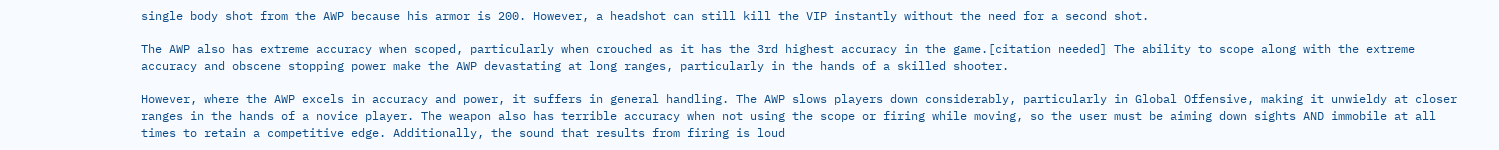single body shot from the AWP because his armor is 200. However, a headshot can still kill the VIP instantly without the need for a second shot.

The AWP also has extreme accuracy when scoped, particularly when crouched as it has the 3rd highest accuracy in the game.[citation needed] The ability to scope along with the extreme accuracy and obscene stopping power make the AWP devastating at long ranges, particularly in the hands of a skilled shooter.

However, where the AWP excels in accuracy and power, it suffers in general handling. The AWP slows players down considerably, particularly in Global Offensive, making it unwieldy at closer ranges in the hands of a novice player. The weapon also has terrible accuracy when not using the scope or firing while moving, so the user must be aiming down sights AND immobile at all times to retain a competitive edge. Additionally, the sound that results from firing is loud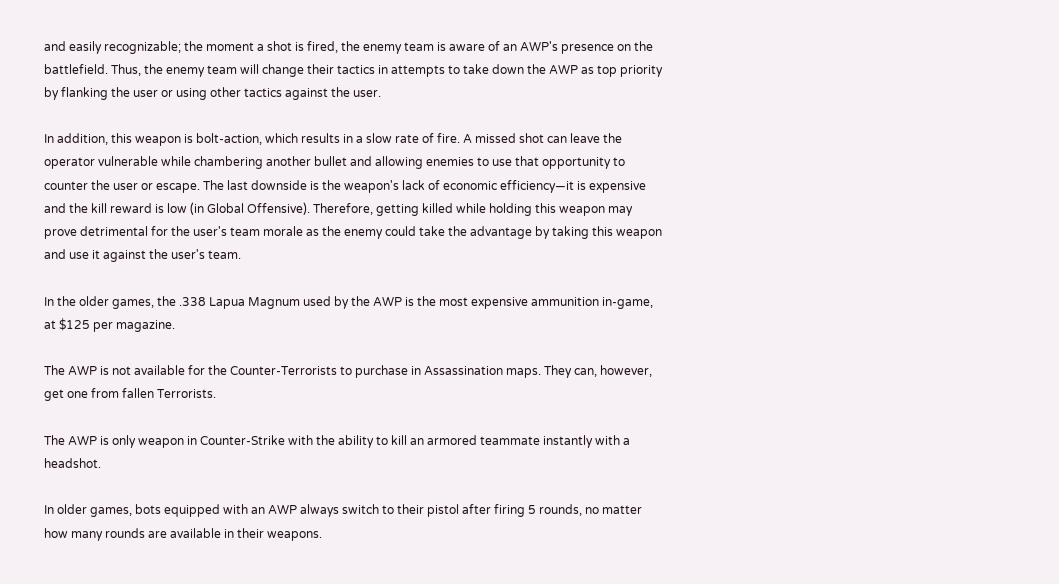and easily recognizable; the moment a shot is fired, the enemy team is aware of an AWP's presence on the battlefield. Thus, the enemy team will change their tactics in attempts to take down the AWP as top priority by flanking the user or using other tactics against the user.

In addition, this weapon is bolt-action, which results in a slow rate of fire. A missed shot can leave the operator vulnerable while chambering another bullet and allowing enemies to use that opportunity to counter the user or escape. The last downside is the weapon's lack of economic efficiency—it is expensive and the kill reward is low (in Global Offensive). Therefore, getting killed while holding this weapon may prove detrimental for the user's team morale as the enemy could take the advantage by taking this weapon and use it against the user's team.

In the older games, the .338 Lapua Magnum used by the AWP is the most expensive ammunition in-game, at $125 per magazine.

The AWP is not available for the Counter-Terrorists to purchase in Assassination maps. They can, however, get one from fallen Terrorists.

The AWP is only weapon in Counter-Strike with the ability to kill an armored teammate instantly with a headshot.

In older games, bots equipped with an AWP always switch to their pistol after firing 5 rounds, no matter how many rounds are available in their weapons.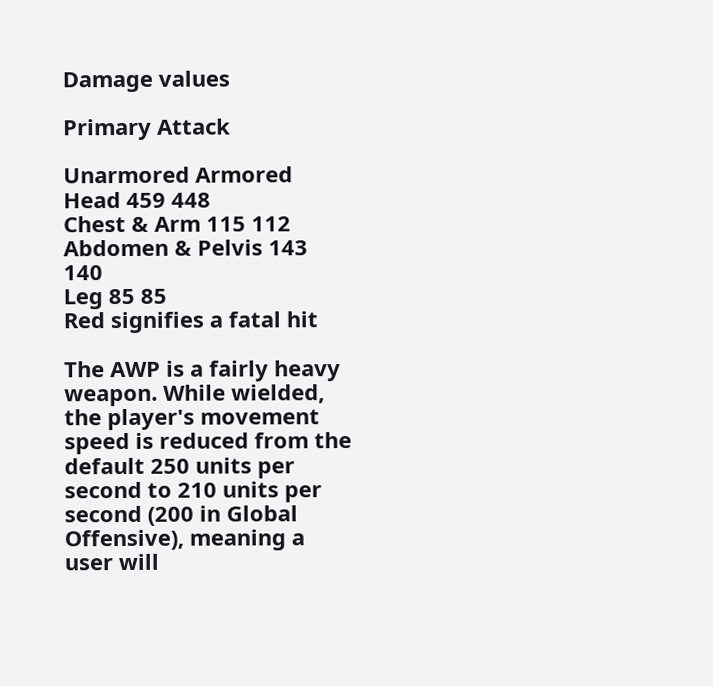Damage values

Primary Attack

Unarmored Armored
Head 459 448
Chest & Arm 115 112
Abdomen & Pelvis 143 140
Leg 85 85
Red signifies a fatal hit

The AWP is a fairly heavy weapon. While wielded, the player's movement speed is reduced from the default 250 units per second to 210 units per second (200 in Global Offensive), meaning a user will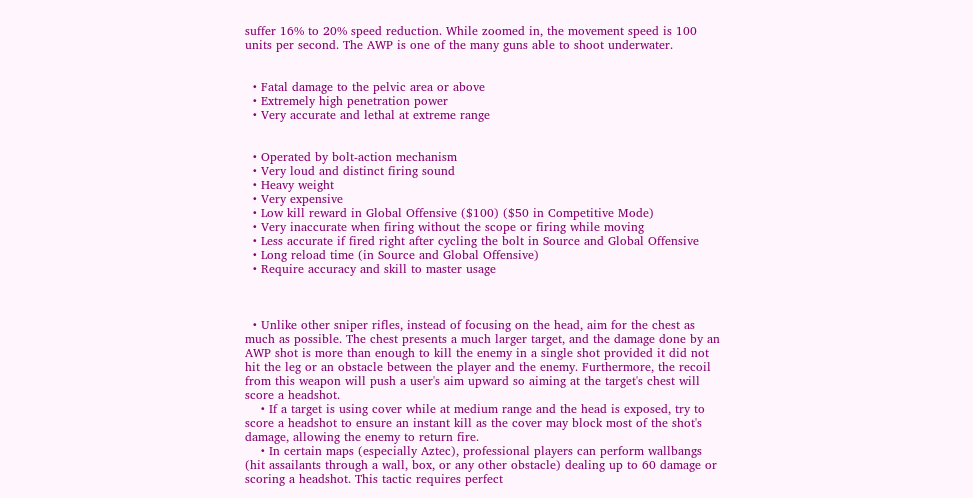suffer 16% to 20% speed reduction. While zoomed in, the movement speed is 100 units per second. The AWP is one of the many guns able to shoot underwater.


  • Fatal damage to the pelvic area or above
  • Extremely high penetration power
  • Very accurate and lethal at extreme range


  • Operated by bolt-action mechanism
  • Very loud and distinct firing sound
  • Heavy weight
  • Very expensive
  • Low kill reward in Global Offensive ($100) ($50 in Competitive Mode)
  • Very inaccurate when firing without the scope or firing while moving
  • Less accurate if fired right after cycling the bolt in Source and Global Offensive
  • Long reload time (in Source and Global Offensive)
  • Require accuracy and skill to master usage



  • Unlike other sniper rifles, instead of focusing on the head, aim for the chest as much as possible. The chest presents a much larger target, and the damage done by an AWP shot is more than enough to kill the enemy in a single shot provided it did not hit the leg or an obstacle between the player and the enemy. Furthermore, the recoil from this weapon will push a user's aim upward so aiming at the target's chest will score a headshot.
    • If a target is using cover while at medium range and the head is exposed, try to score a headshot to ensure an instant kill as the cover may block most of the shot's damage, allowing the enemy to return fire.
    • In certain maps (especially Aztec), professional players can perform wallbangs (hit assailants through a wall, box, or any other obstacle) dealing up to 60 damage or scoring a headshot. This tactic requires perfect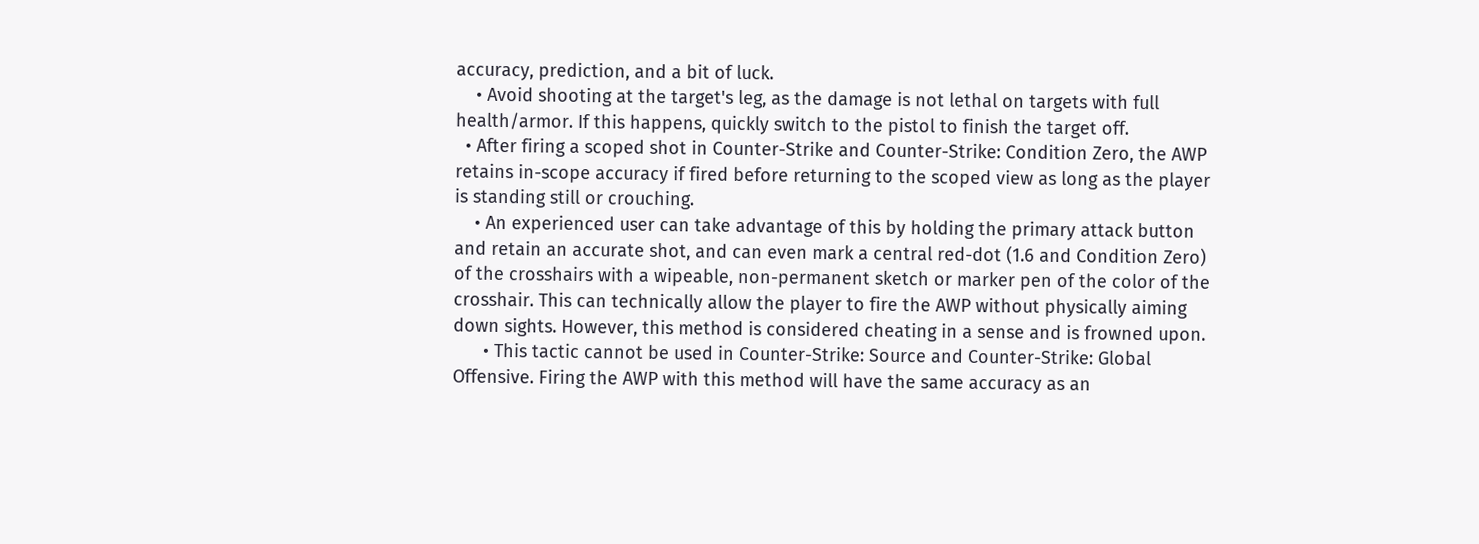accuracy, prediction, and a bit of luck.
    • Avoid shooting at the target's leg, as the damage is not lethal on targets with full health/armor. If this happens, quickly switch to the pistol to finish the target off.
  • After firing a scoped shot in Counter-Strike and Counter-Strike: Condition Zero, the AWP retains in-scope accuracy if fired before returning to the scoped view as long as the player is standing still or crouching.
    • An experienced user can take advantage of this by holding the primary attack button and retain an accurate shot, and can even mark a central red-dot (1.6 and Condition Zero) of the crosshairs with a wipeable, non-permanent sketch or marker pen of the color of the crosshair. This can technically allow the player to fire the AWP without physically aiming down sights. However, this method is considered cheating in a sense and is frowned upon.
      • This tactic cannot be used in Counter-Strike: Source and Counter-Strike: Global Offensive. Firing the AWP with this method will have the same accuracy as an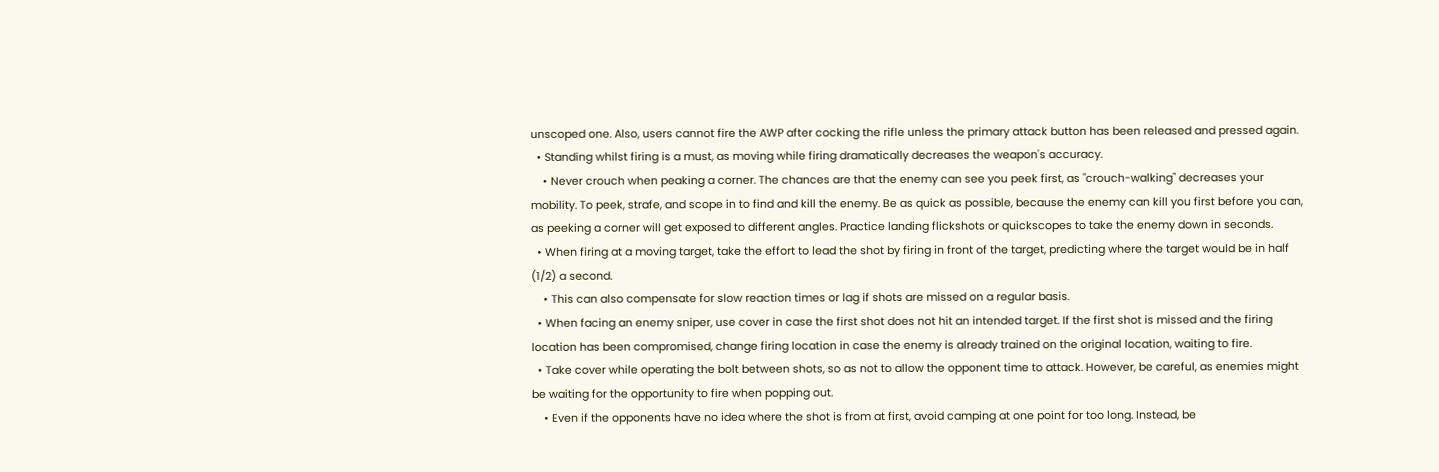unscoped one. Also, users cannot fire the AWP after cocking the rifle unless the primary attack button has been released and pressed again.
  • Standing whilst firing is a must, as moving while firing dramatically decreases the weapon's accuracy.
    • Never crouch when peaking a corner. The chances are that the enemy can see you peek first, as "crouch-walking" decreases your mobility. To peek, strafe, and scope in to find and kill the enemy. Be as quick as possible, because the enemy can kill you first before you can, as peeking a corner will get exposed to different angles. Practice landing flickshots or quickscopes to take the enemy down in seconds.
  • When firing at a moving target, take the effort to lead the shot by firing in front of the target, predicting where the target would be in half (1/2) a second.
    • This can also compensate for slow reaction times or lag if shots are missed on a regular basis.
  • When facing an enemy sniper, use cover in case the first shot does not hit an intended target. If the first shot is missed and the firing location has been compromised, change firing location in case the enemy is already trained on the original location, waiting to fire.
  • Take cover while operating the bolt between shots, so as not to allow the opponent time to attack. However, be careful, as enemies might be waiting for the opportunity to fire when popping out.
    • Even if the opponents have no idea where the shot is from at first, avoid camping at one point for too long. Instead, be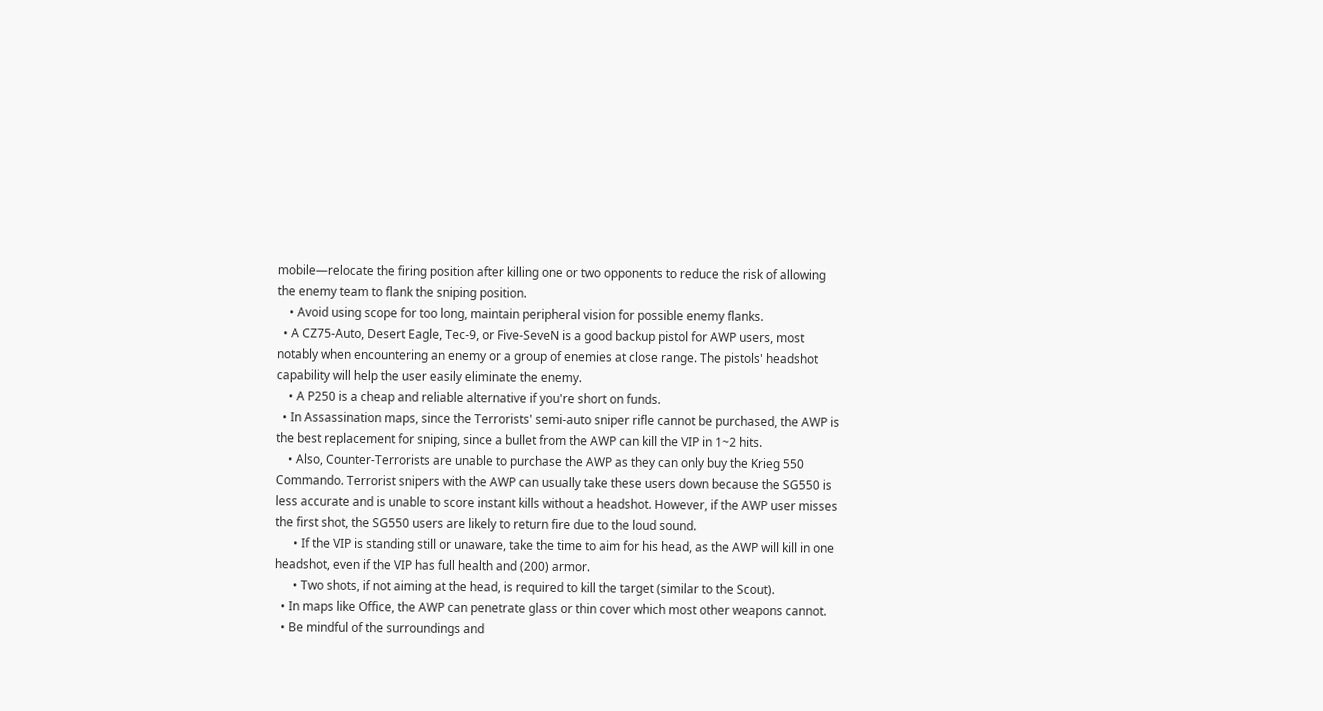mobile—relocate the firing position after killing one or two opponents to reduce the risk of allowing the enemy team to flank the sniping position.
    • Avoid using scope for too long, maintain peripheral vision for possible enemy flanks.
  • A CZ75-Auto, Desert Eagle, Tec-9, or Five-SeveN is a good backup pistol for AWP users, most notably when encountering an enemy or a group of enemies at close range. The pistols' headshot capability will help the user easily eliminate the enemy.
    • A P250 is a cheap and reliable alternative if you're short on funds.
  • In Assassination maps, since the Terrorists' semi-auto sniper rifle cannot be purchased, the AWP is the best replacement for sniping, since a bullet from the AWP can kill the VIP in 1~2 hits.
    • Also, Counter-Terrorists are unable to purchase the AWP as they can only buy the Krieg 550 Commando. Terrorist snipers with the AWP can usually take these users down because the SG550 is less accurate and is unable to score instant kills without a headshot. However, if the AWP user misses the first shot, the SG550 users are likely to return fire due to the loud sound.
      • If the VIP is standing still or unaware, take the time to aim for his head, as the AWP will kill in one headshot, even if the VIP has full health and (200) armor.
      • Two shots, if not aiming at the head, is required to kill the target (similar to the Scout).
  • In maps like Office, the AWP can penetrate glass or thin cover which most other weapons cannot.
  • Be mindful of the surroundings and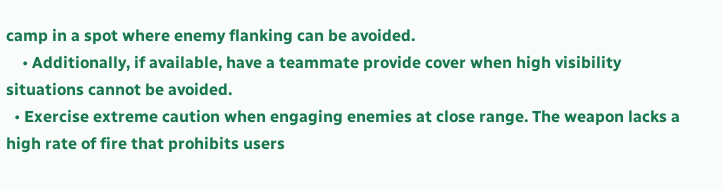camp in a spot where enemy flanking can be avoided.
    • Additionally, if available, have a teammate provide cover when high visibility situations cannot be avoided.
  • Exercise extreme caution when engaging enemies at close range. The weapon lacks a high rate of fire that prohibits users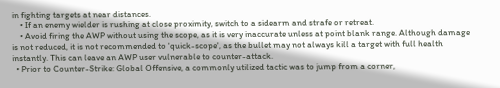in fighting targets at near distances.
    • If an enemy wielder is rushing at close proximity, switch to a sidearm and strafe or retreat.
    • Avoid firing the AWP without using the scope, as it is very inaccurate unless at point blank range. Although damage is not reduced, it is not recommended to 'quick-scope', as the bullet may not always kill a target with full health instantly. This can leave an AWP user vulnerable to counter-attack.
  • Prior to Counter-Strike: Global Offensive, a commonly utilized tactic was to jump from a corner,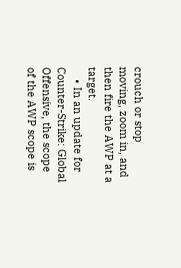crouch or stop moving, zoom in, and then fire the AWP at a target.
    • In an update for Counter-Strike: Global Offensive, the scope of the AWP scope is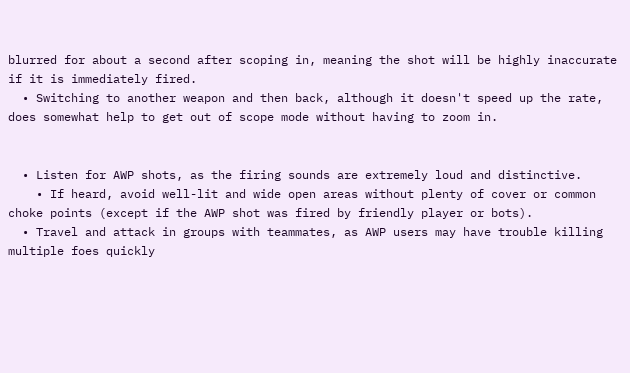blurred for about a second after scoping in, meaning the shot will be highly inaccurate if it is immediately fired.
  • Switching to another weapon and then back, although it doesn't speed up the rate, does somewhat help to get out of scope mode without having to zoom in.


  • Listen for AWP shots, as the firing sounds are extremely loud and distinctive.
    • If heard, avoid well-lit and wide open areas without plenty of cover or common choke points (except if the AWP shot was fired by friendly player or bots).
  • Travel and attack in groups with teammates, as AWP users may have trouble killing multiple foes quickly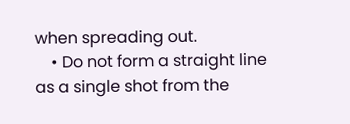when spreading out.
    • Do not form a straight line as a single shot from the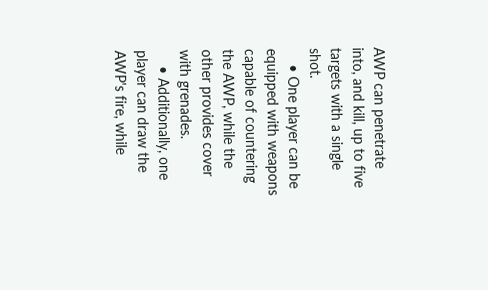AWP can penetrate into, and kill, up to five targets with a single shot.
    • One player can be equipped with weapons capable of countering the AWP, while the other provides cover with grenades.
    • Additionally, one player can draw the AWP's fire, while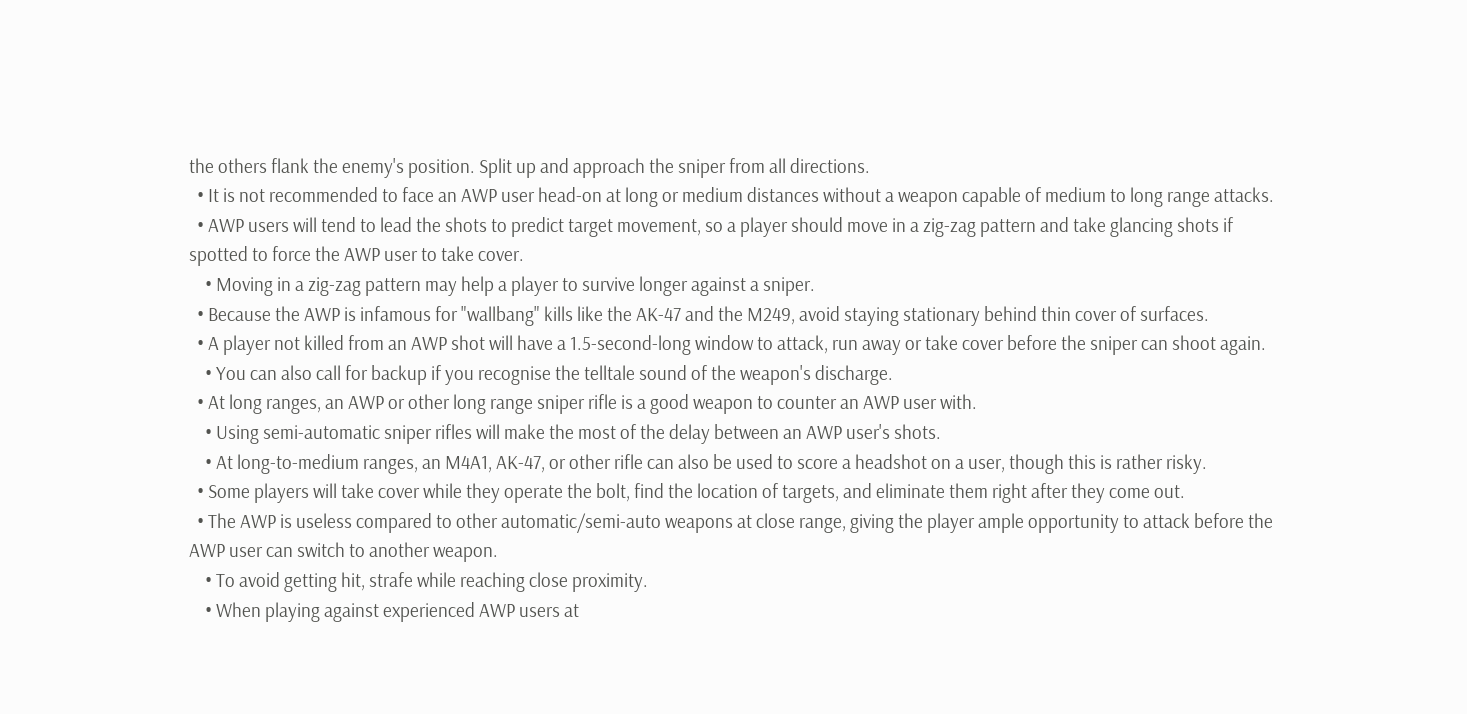the others flank the enemy's position. Split up and approach the sniper from all directions.
  • It is not recommended to face an AWP user head-on at long or medium distances without a weapon capable of medium to long range attacks.
  • AWP users will tend to lead the shots to predict target movement, so a player should move in a zig-zag pattern and take glancing shots if spotted to force the AWP user to take cover.
    • Moving in a zig-zag pattern may help a player to survive longer against a sniper.
  • Because the AWP is infamous for "wallbang" kills like the AK-47 and the M249, avoid staying stationary behind thin cover of surfaces.
  • A player not killed from an AWP shot will have a 1.5-second-long window to attack, run away or take cover before the sniper can shoot again.
    • You can also call for backup if you recognise the telltale sound of the weapon's discharge.
  • At long ranges, an AWP or other long range sniper rifle is a good weapon to counter an AWP user with.
    • Using semi-automatic sniper rifles will make the most of the delay between an AWP user's shots.
    • At long-to-medium ranges, an M4A1, AK-47, or other rifle can also be used to score a headshot on a user, though this is rather risky.
  • Some players will take cover while they operate the bolt, find the location of targets, and eliminate them right after they come out.
  • The AWP is useless compared to other automatic/semi-auto weapons at close range, giving the player ample opportunity to attack before the AWP user can switch to another weapon.
    • To avoid getting hit, strafe while reaching close proximity.
    • When playing against experienced AWP users at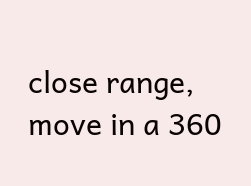close range, move in a 360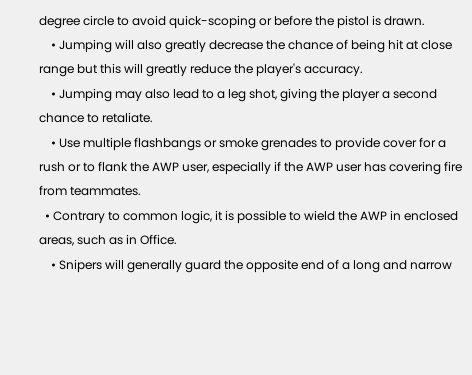degree circle to avoid quick-scoping or before the pistol is drawn.
    • Jumping will also greatly decrease the chance of being hit at close range but this will greatly reduce the player's accuracy.
    • Jumping may also lead to a leg shot, giving the player a second chance to retaliate.
    • Use multiple flashbangs or smoke grenades to provide cover for a rush or to flank the AWP user, especially if the AWP user has covering fire from teammates.
  • Contrary to common logic, it is possible to wield the AWP in enclosed areas, such as in Office.
    • Snipers will generally guard the opposite end of a long and narrow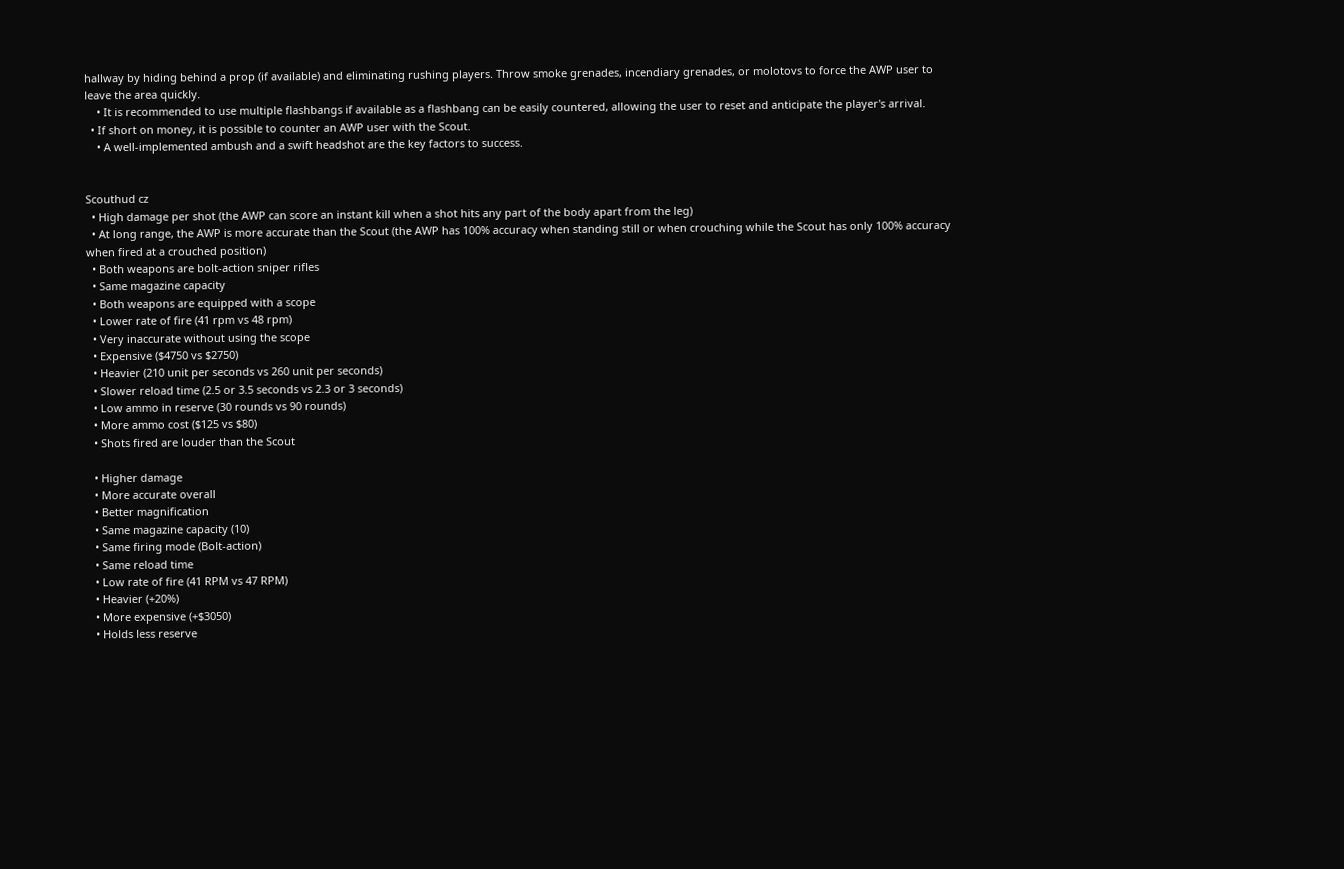hallway by hiding behind a prop (if available) and eliminating rushing players. Throw smoke grenades, incendiary grenades, or molotovs to force the AWP user to leave the area quickly.
    • It is recommended to use multiple flashbangs if available as a flashbang can be easily countered, allowing the user to reset and anticipate the player's arrival.
  • If short on money, it is possible to counter an AWP user with the Scout.
    • A well-implemented ambush and a swift headshot are the key factors to success.


Scouthud cz
  • High damage per shot (the AWP can score an instant kill when a shot hits any part of the body apart from the leg)
  • At long range, the AWP is more accurate than the Scout (the AWP has 100% accuracy when standing still or when crouching while the Scout has only 100% accuracy when fired at a crouched position)
  • Both weapons are bolt-action sniper rifles
  • Same magazine capacity
  • Both weapons are equipped with a scope
  • Lower rate of fire (41 rpm vs 48 rpm)
  • Very inaccurate without using the scope
  • Expensive ($4750 vs $2750)
  • Heavier (210 unit per seconds vs 260 unit per seconds)
  • Slower reload time (2.5 or 3.5 seconds vs 2.3 or 3 seconds)
  • Low ammo in reserve (30 rounds vs 90 rounds)
  • More ammo cost ($125 vs $80)
  • Shots fired are louder than the Scout

  • Higher damage
  • More accurate overall
  • Better magnification
  • Same magazine capacity (10)
  • Same firing mode (Bolt-action)
  • Same reload time
  • Low rate of fire (41 RPM vs 47 RPM)
  • Heavier (+20%)
  • More expensive (+$3050)
  • Holds less reserve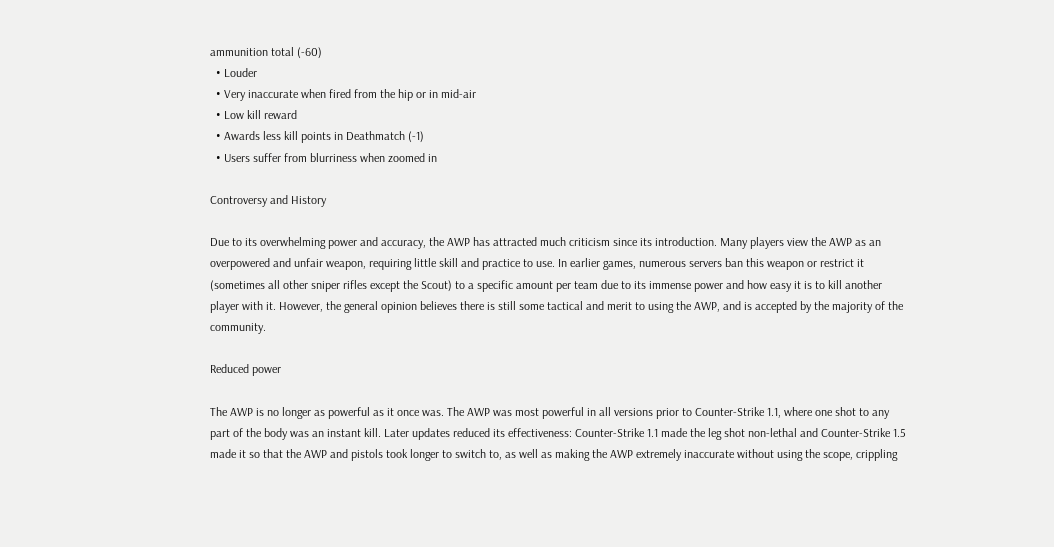ammunition total (-60)
  • Louder
  • Very inaccurate when fired from the hip or in mid-air
  • Low kill reward
  • Awards less kill points in Deathmatch (-1)
  • Users suffer from blurriness when zoomed in

Controversy and History

Due to its overwhelming power and accuracy, the AWP has attracted much criticism since its introduction. Many players view the AWP as an overpowered and unfair weapon, requiring little skill and practice to use. In earlier games, numerous servers ban this weapon or restrict it (sometimes all other sniper rifles except the Scout) to a specific amount per team due to its immense power and how easy it is to kill another player with it. However, the general opinion believes there is still some tactical and merit to using the AWP, and is accepted by the majority of the community.

Reduced power

The AWP is no longer as powerful as it once was. The AWP was most powerful in all versions prior to Counter-Strike 1.1, where one shot to any part of the body was an instant kill. Later updates reduced its effectiveness: Counter-Strike 1.1 made the leg shot non-lethal and Counter-Strike 1.5 made it so that the AWP and pistols took longer to switch to, as well as making the AWP extremely inaccurate without using the scope, crippling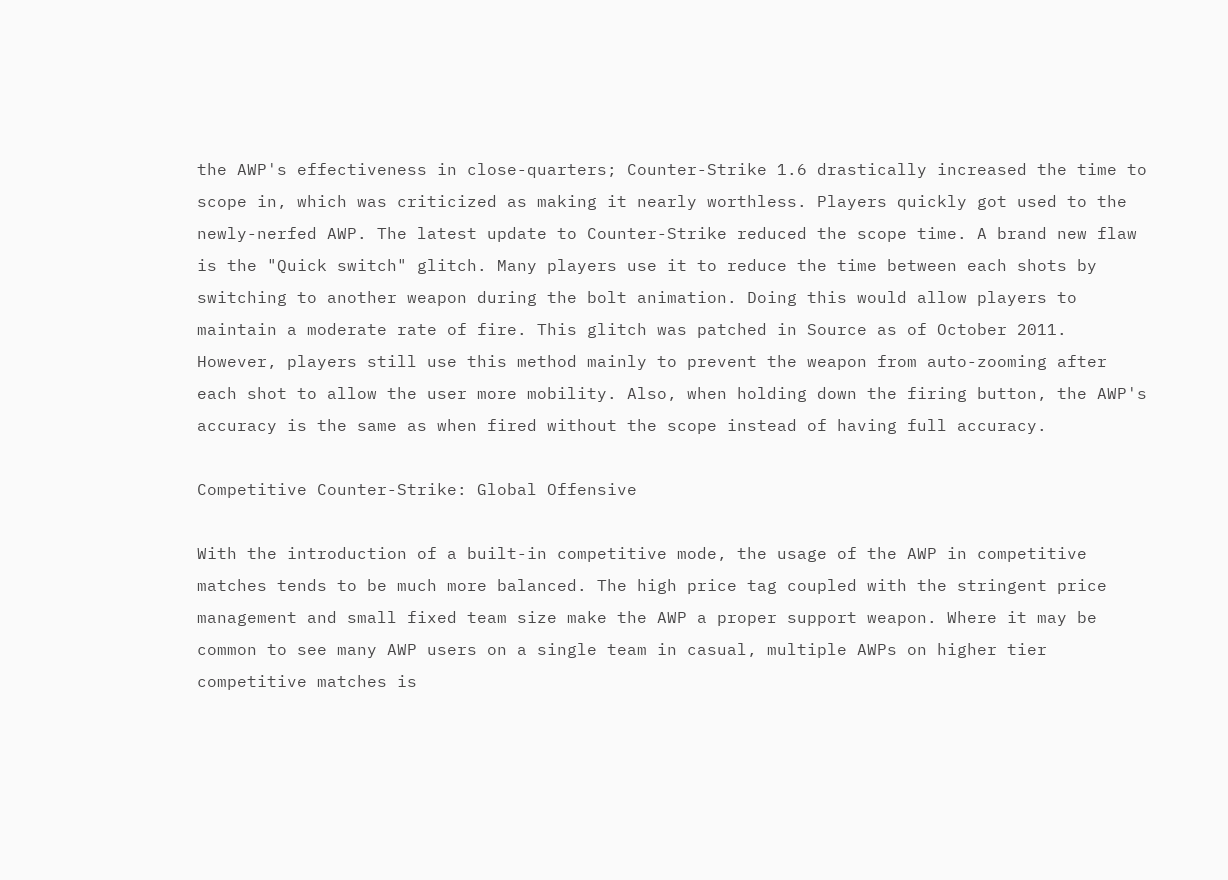the AWP's effectiveness in close-quarters; Counter-Strike 1.6 drastically increased the time to scope in, which was criticized as making it nearly worthless. Players quickly got used to the newly-nerfed AWP. The latest update to Counter-Strike reduced the scope time. A brand new flaw is the "Quick switch" glitch. Many players use it to reduce the time between each shots by switching to another weapon during the bolt animation. Doing this would allow players to maintain a moderate rate of fire. This glitch was patched in Source as of October 2011. However, players still use this method mainly to prevent the weapon from auto-zooming after each shot to allow the user more mobility. Also, when holding down the firing button, the AWP's accuracy is the same as when fired without the scope instead of having full accuracy.

Competitive Counter-Strike: Global Offensive

With the introduction of a built-in competitive mode, the usage of the AWP in competitive matches tends to be much more balanced. The high price tag coupled with the stringent price management and small fixed team size make the AWP a proper support weapon. Where it may be common to see many AWP users on a single team in casual, multiple AWPs on higher tier competitive matches is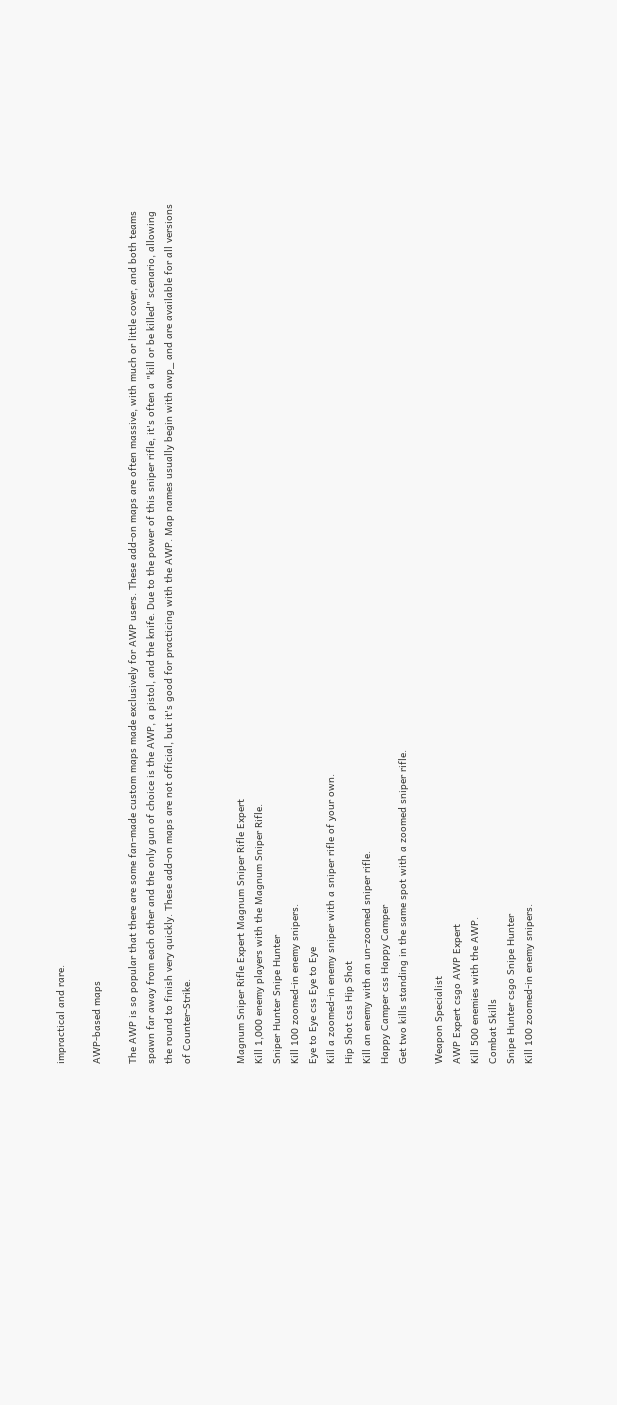impractical and rare.

AWP-based maps

The AWP is so popular that there are some fan-made custom maps made exclusively for AWP users. These add-on maps are often massive, with much or little cover, and both teams spawn far away from each other and the only gun of choice is the AWP, a pistol, and the knife. Due to the power of this sniper rifle, it's often a "kill or be killed" scenario, allowing the round to finish very quickly. These add-on maps are not official, but it's good for practicing with the AWP. Map names usually begin with awp_ and are available for all versions of Counter-Strike.


Magnum Sniper Rifle Expert Magnum Sniper Rifle Expert
Kill 1,000 enemy players with the Magnum Sniper Rifle.
Sniper Hunter Snipe Hunter
Kill 100 zoomed-in enemy snipers.
Eye to Eye css Eye to Eye
Kill a zoomed-in enemy sniper with a sniper rifle of your own.
Hip Shot css Hip Shot
Kill an enemy with an un-zoomed sniper rifle.
Happy Camper css Happy Camper
Get two kills standing in the same spot with a zoomed sniper rifle.

Weapon Specialist
AWP Expert csgo AWP Expert
Kill 500 enemies with the AWP.
Combat Skills
Snipe Hunter csgo Snipe Hunter
Kill 100 zoomed-in enemy snipers.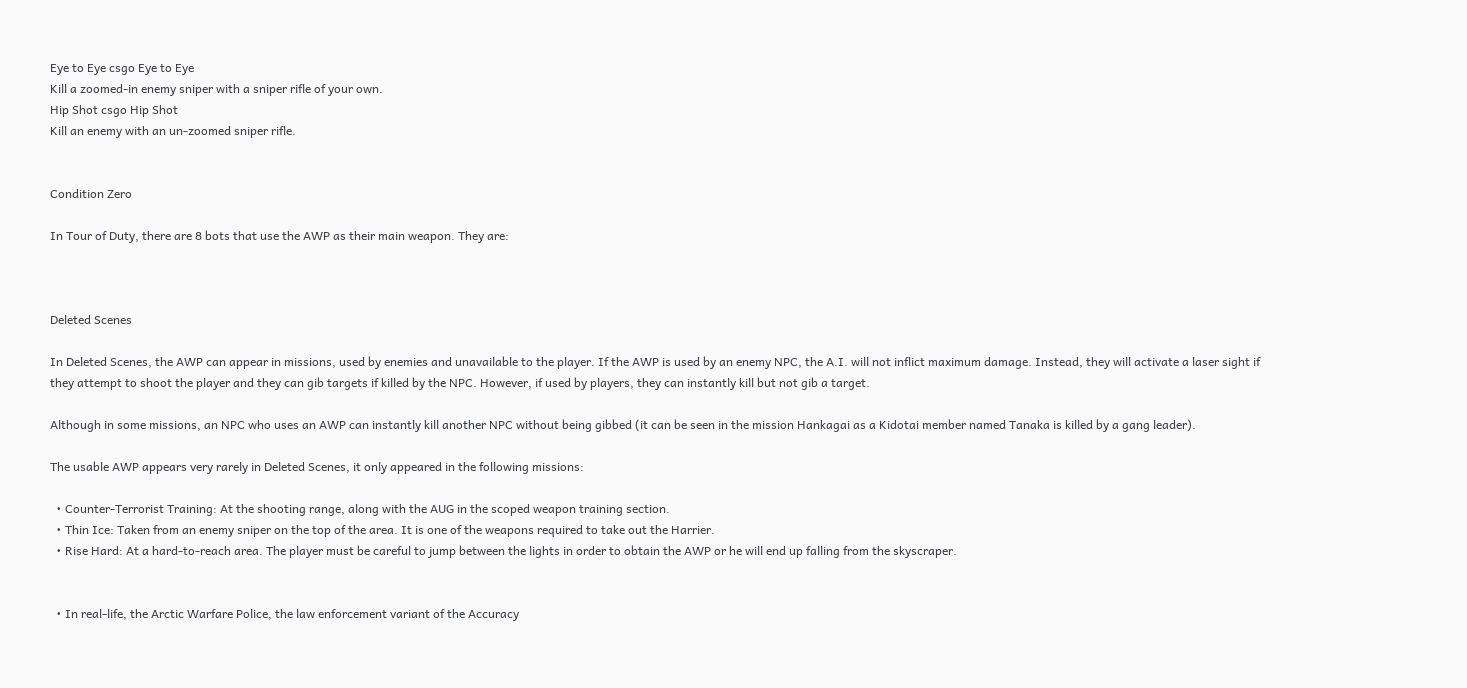Eye to Eye csgo Eye to Eye
Kill a zoomed-in enemy sniper with a sniper rifle of your own.
Hip Shot csgo Hip Shot
Kill an enemy with an un-zoomed sniper rifle.


Condition Zero

In Tour of Duty, there are 8 bots that use the AWP as their main weapon. They are:



Deleted Scenes

In Deleted Scenes, the AWP can appear in missions, used by enemies and unavailable to the player. If the AWP is used by an enemy NPC, the A.I. will not inflict maximum damage. Instead, they will activate a laser sight if they attempt to shoot the player and they can gib targets if killed by the NPC. However, if used by players, they can instantly kill but not gib a target.

Although in some missions, an NPC who uses an AWP can instantly kill another NPC without being gibbed (it can be seen in the mission Hankagai as a Kidotai member named Tanaka is killed by a gang leader).

The usable AWP appears very rarely in Deleted Scenes, it only appeared in the following missions:

  • Counter-Terrorist Training: At the shooting range, along with the AUG in the scoped weapon training section.
  • Thin Ice: Taken from an enemy sniper on the top of the area. It is one of the weapons required to take out the Harrier.
  • Rise Hard: At a hard-to-reach area. The player must be careful to jump between the lights in order to obtain the AWP or he will end up falling from the skyscraper.


  • In real-life, the Arctic Warfare Police, the law enforcement variant of the Accuracy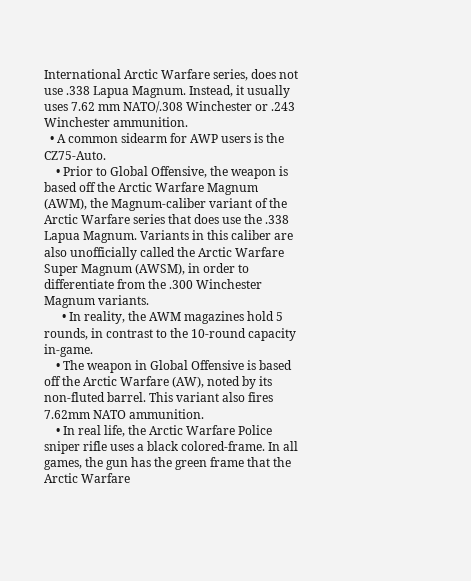International Arctic Warfare series, does not use .338 Lapua Magnum. Instead, it usually uses 7.62 mm NATO/.308 Winchester or .243 Winchester ammunition.
  • A common sidearm for AWP users is the CZ75-Auto.
    • Prior to Global Offensive, the weapon is based off the Arctic Warfare Magnum (AWM), the Magnum-caliber variant of the Arctic Warfare series that does use the .338 Lapua Magnum. Variants in this caliber are also unofficially called the Arctic Warfare Super Magnum (AWSM), in order to differentiate from the .300 Winchester Magnum variants.
      • In reality, the AWM magazines hold 5 rounds, in contrast to the 10-round capacity in-game.
    • The weapon in Global Offensive is based off the Arctic Warfare (AW), noted by its non-fluted barrel. This variant also fires 7.62mm NATO ammunition.
    • In real life, the Arctic Warfare Police sniper rifle uses a black colored-frame. In all games, the gun has the green frame that the Arctic Warfare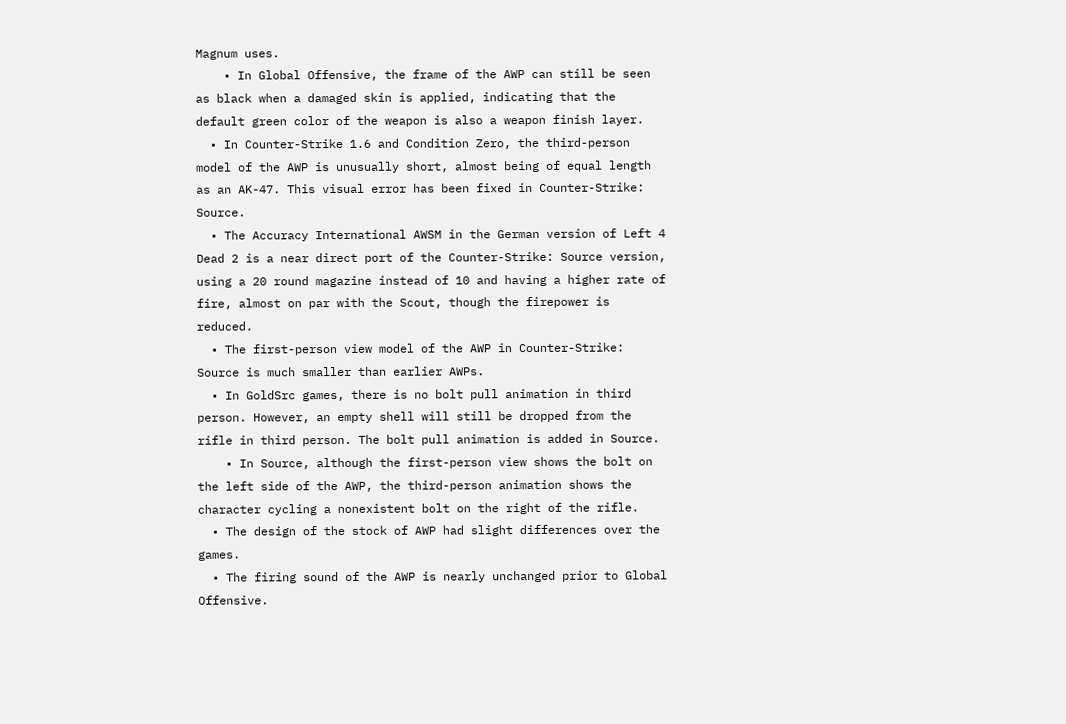Magnum uses.
    • In Global Offensive, the frame of the AWP can still be seen as black when a damaged skin is applied, indicating that the default green color of the weapon is also a weapon finish layer.
  • In Counter-Strike 1.6 and Condition Zero, the third-person model of the AWP is unusually short, almost being of equal length as an AK-47. This visual error has been fixed in Counter-Strike: Source.
  • The Accuracy International AWSM in the German version of Left 4 Dead 2 is a near direct port of the Counter-Strike: Source version, using a 20 round magazine instead of 10 and having a higher rate of fire, almost on par with the Scout, though the firepower is reduced.
  • The first-person view model of the AWP in Counter-Strike: Source is much smaller than earlier AWPs.
  • In GoldSrc games, there is no bolt pull animation in third person. However, an empty shell will still be dropped from the rifle in third person. The bolt pull animation is added in Source.
    • In Source, although the first-person view shows the bolt on the left side of the AWP, the third-person animation shows the character cycling a nonexistent bolt on the right of the rifle.
  • The design of the stock of AWP had slight differences over the games.
  • The firing sound of the AWP is nearly unchanged prior to Global Offensive.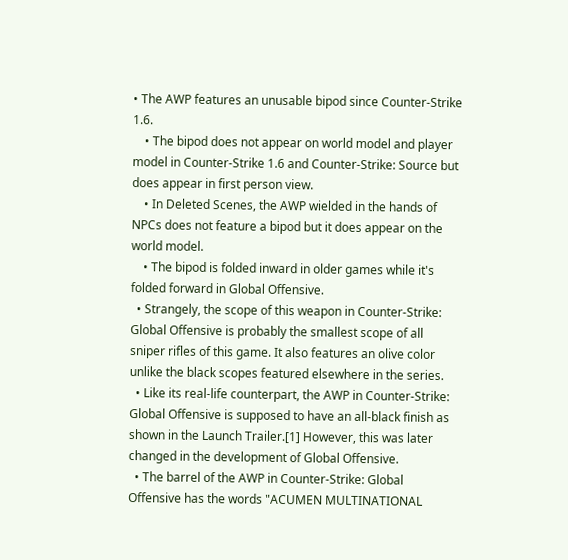• The AWP features an unusable bipod since Counter-Strike 1.6.
    • The bipod does not appear on world model and player model in Counter-Strike 1.6 and Counter-Strike: Source but does appear in first person view.
    • In Deleted Scenes, the AWP wielded in the hands of NPCs does not feature a bipod but it does appear on the world model.
    • The bipod is folded inward in older games while it's folded forward in Global Offensive.
  • Strangely, the scope of this weapon in Counter-Strike: Global Offensive is probably the smallest scope of all sniper rifles of this game. It also features an olive color unlike the black scopes featured elsewhere in the series.
  • Like its real-life counterpart, the AWP in Counter-Strike: Global Offensive is supposed to have an all-black finish as shown in the Launch Trailer.[1] However, this was later changed in the development of Global Offensive.
  • The barrel of the AWP in Counter-Strike: Global Offensive has the words "ACUMEN MULTINATIONAL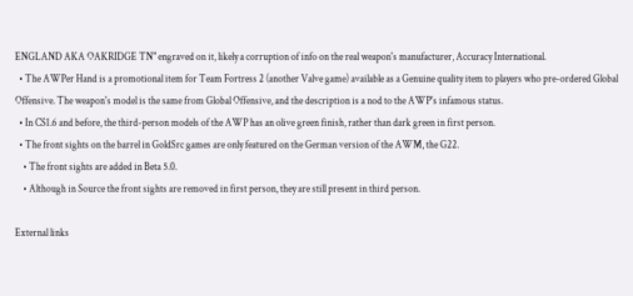ENGLAND AKA OAKRIDGE TN" engraved on it, likely a corruption of info on the real weapon's manufacturer, Accuracy International.
  • The AWPer Hand is a promotional item for Team Fortress 2 (another Valve game) available as a Genuine quality item to players who pre-ordered Global Offensive. The weapon's model is the same from Global Offensive, and the description is a nod to the AWP's infamous status.
  • In CS1.6 and before, the third-person models of the AWP has an olive green finish, rather than dark green in first person.
  • The front sights on the barrel in GoldSrc games are only featured on the German version of the AWM, the G22.
    • The front sights are added in Beta 5.0.
    • Although in Source the front sights are removed in first person, they are still present in third person.

External links